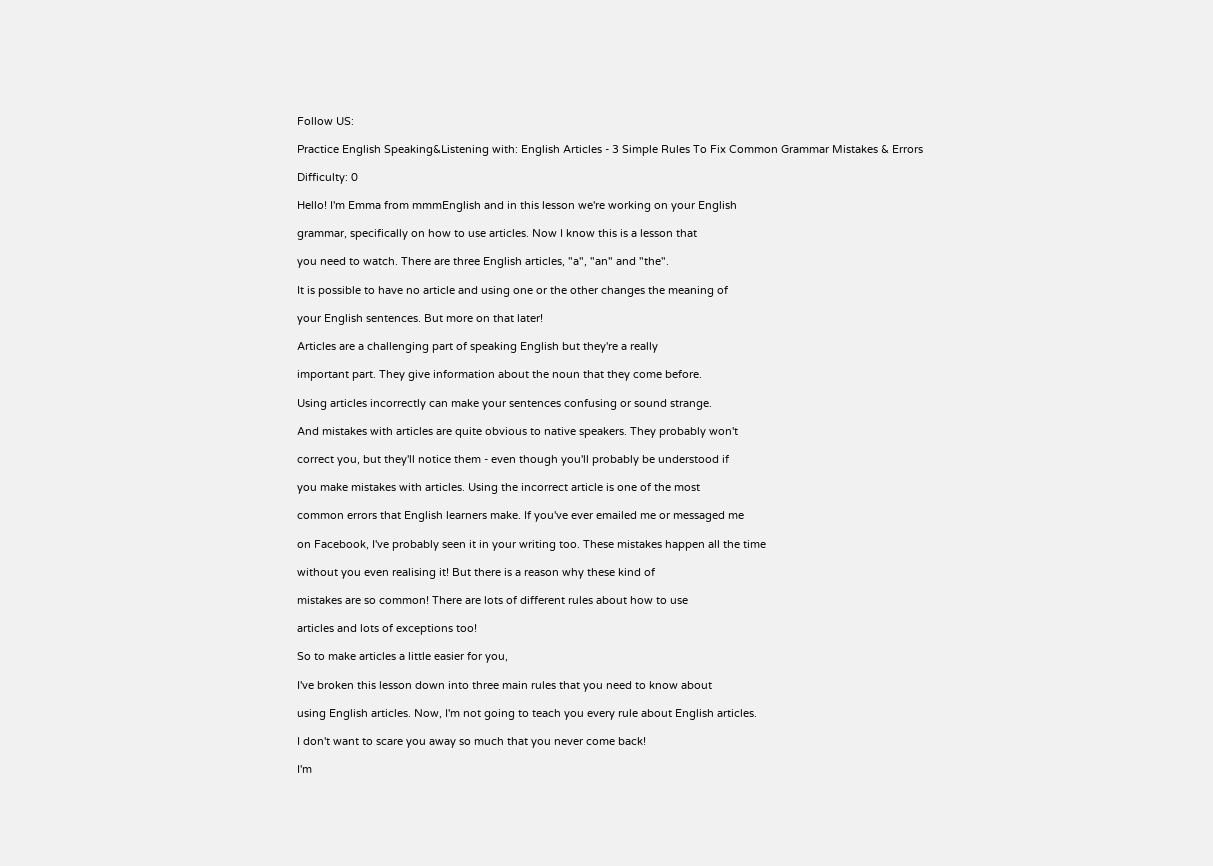Follow US:

Practice English Speaking&Listening with: English Articles - 3 Simple Rules To Fix Common Grammar Mistakes & Errors

Difficulty: 0

Hello! I'm Emma from mmmEnglish and in this lesson we're working on your English

grammar, specifically on how to use articles. Now I know this is a lesson that

you need to watch. There are three English articles, "a", "an" and "the".

It is possible to have no article and using one or the other changes the meaning of

your English sentences. But more on that later!

Articles are a challenging part of speaking English but they're a really

important part. They give information about the noun that they come before.

Using articles incorrectly can make your sentences confusing or sound strange.

And mistakes with articles are quite obvious to native speakers. They probably won't

correct you, but they'll notice them - even though you'll probably be understood if

you make mistakes with articles. Using the incorrect article is one of the most

common errors that English learners make. If you've ever emailed me or messaged me

on Facebook, I've probably seen it in your writing too. These mistakes happen all the time

without you even realising it! But there is a reason why these kind of

mistakes are so common! There are lots of different rules about how to use

articles and lots of exceptions too!

So to make articles a little easier for you,

I've broken this lesson down into three main rules that you need to know about

using English articles. Now, I'm not going to teach you every rule about English articles.

I don't want to scare you away so much that you never come back!

I'm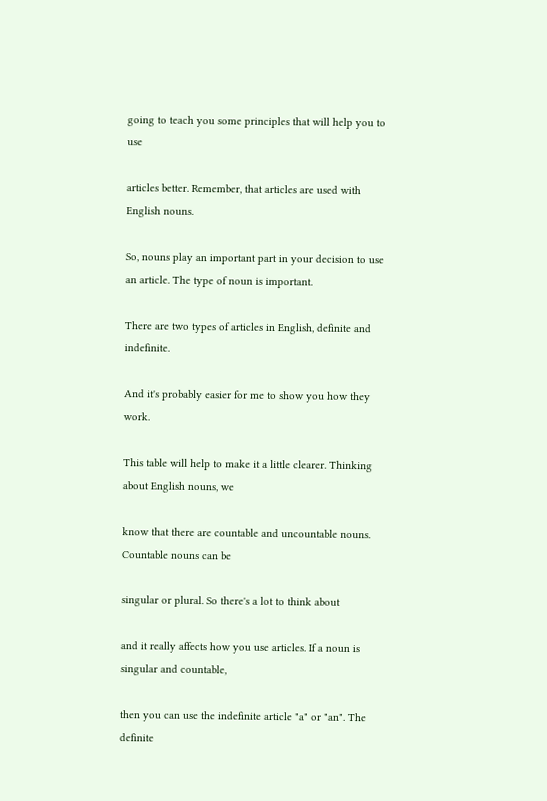going to teach you some principles that will help you to use

articles better. Remember, that articles are used with English nouns.

So, nouns play an important part in your decision to use an article. The type of noun is important.

There are two types of articles in English, definite and indefinite.

And it's probably easier for me to show you how they work.

This table will help to make it a little clearer. Thinking about English nouns, we

know that there are countable and uncountable nouns. Countable nouns can be

singular or plural. So there's a lot to think about

and it really affects how you use articles. If a noun is singular and countable,

then you can use the indefinite article "a" or "an". The definite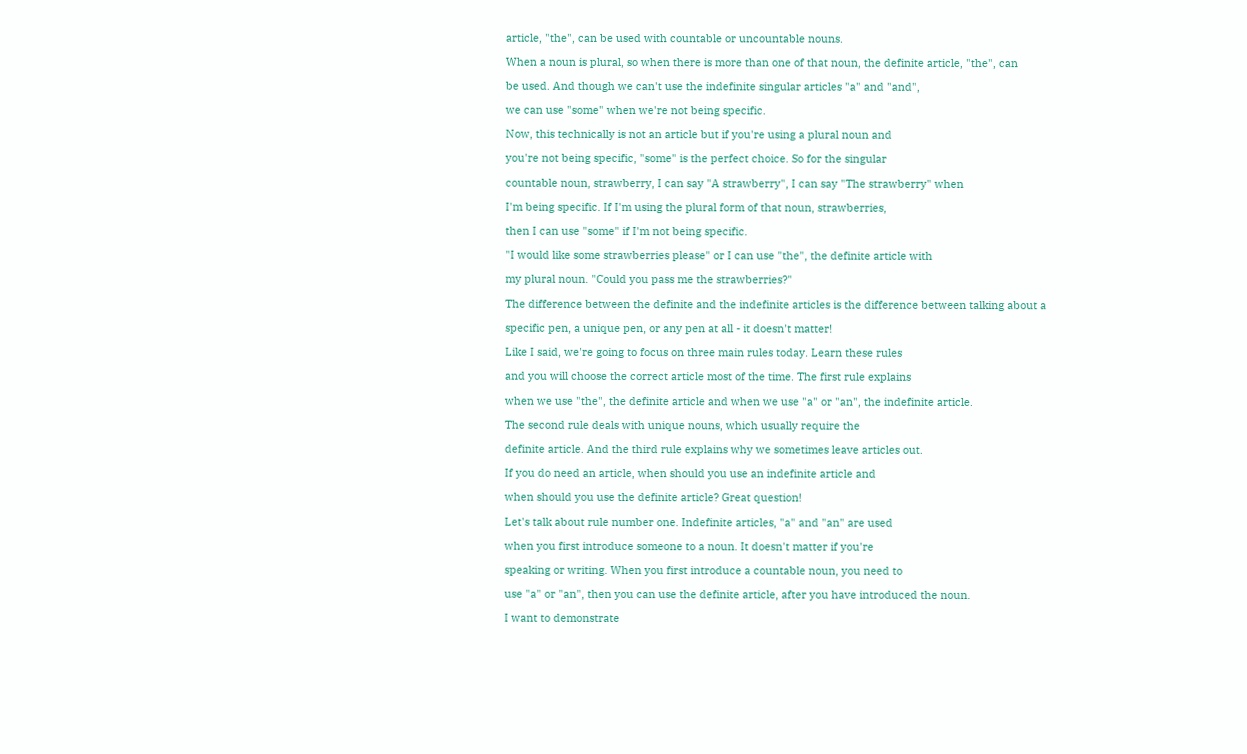article, "the", can be used with countable or uncountable nouns.

When a noun is plural, so when there is more than one of that noun, the definite article, "the", can

be used. And though we can't use the indefinite singular articles "a" and "and",

we can use "some" when we're not being specific.

Now, this technically is not an article but if you're using a plural noun and

you're not being specific, "some" is the perfect choice. So for the singular

countable noun, strawberry, I can say "A strawberry", I can say "The strawberry" when

I'm being specific. If I'm using the plural form of that noun, strawberries,

then I can use "some" if I'm not being specific.

"I would like some strawberries please" or I can use "the", the definite article with

my plural noun. "Could you pass me the strawberries?"

The difference between the definite and the indefinite articles is the difference between talking about a

specific pen, a unique pen, or any pen at all - it doesn't matter!

Like I said, we're going to focus on three main rules today. Learn these rules

and you will choose the correct article most of the time. The first rule explains

when we use "the", the definite article and when we use "a" or "an", the indefinite article.

The second rule deals with unique nouns, which usually require the

definite article. And the third rule explains why we sometimes leave articles out.

If you do need an article, when should you use an indefinite article and

when should you use the definite article? Great question!

Let's talk about rule number one. Indefinite articles, "a" and "an" are used

when you first introduce someone to a noun. It doesn't matter if you're

speaking or writing. When you first introduce a countable noun, you need to

use "a" or "an", then you can use the definite article, after you have introduced the noun.

I want to demonstrate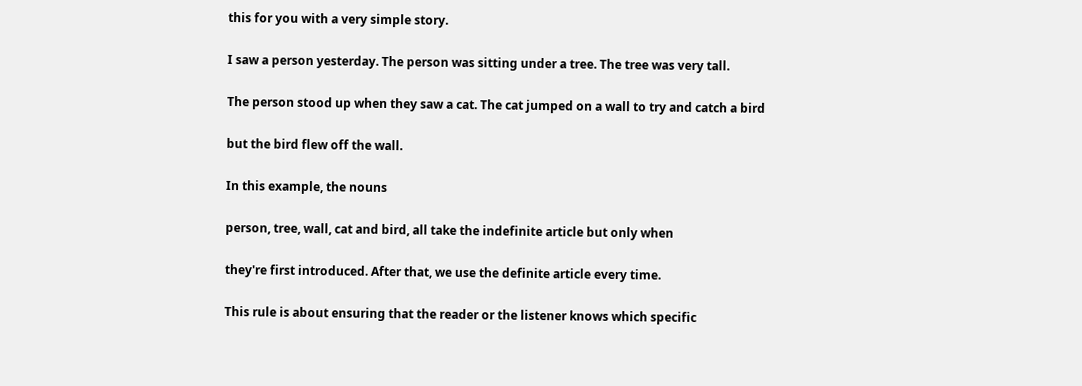this for you with a very simple story.

I saw a person yesterday. The person was sitting under a tree. The tree was very tall.

The person stood up when they saw a cat. The cat jumped on a wall to try and catch a bird

but the bird flew off the wall.

In this example, the nouns

person, tree, wall, cat and bird, all take the indefinite article but only when

they're first introduced. After that, we use the definite article every time.

This rule is about ensuring that the reader or the listener knows which specific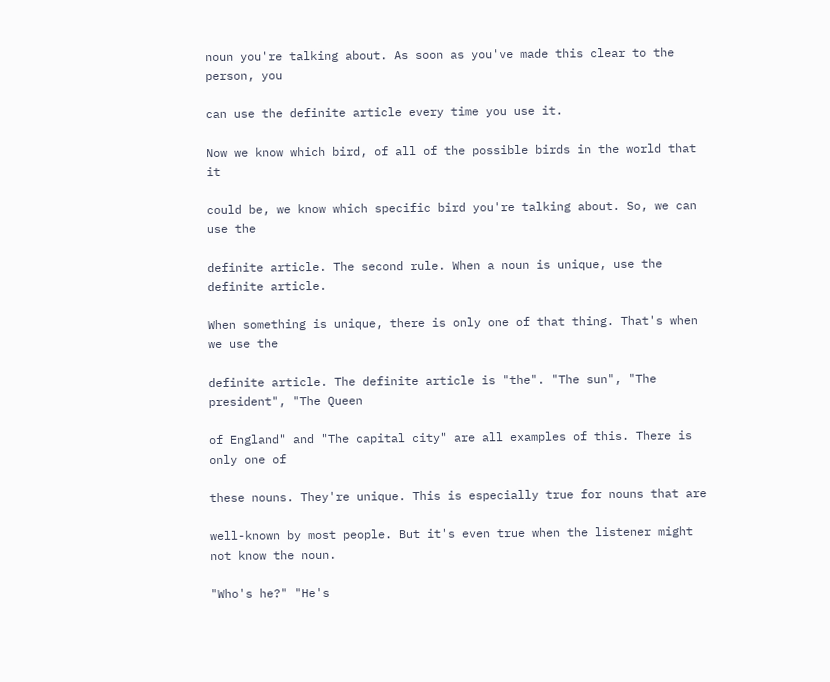noun you're talking about. As soon as you've made this clear to the person, you

can use the definite article every time you use it.

Now we know which bird, of all of the possible birds in the world that it

could be, we know which specific bird you're talking about. So, we can use the

definite article. The second rule. When a noun is unique, use the definite article.

When something is unique, there is only one of that thing. That's when we use the

definite article. The definite article is "the". "The sun", "The president", "The Queen

of England" and "The capital city" are all examples of this. There is only one of

these nouns. They're unique. This is especially true for nouns that are

well-known by most people. But it's even true when the listener might not know the noun.

"Who's he?" "He's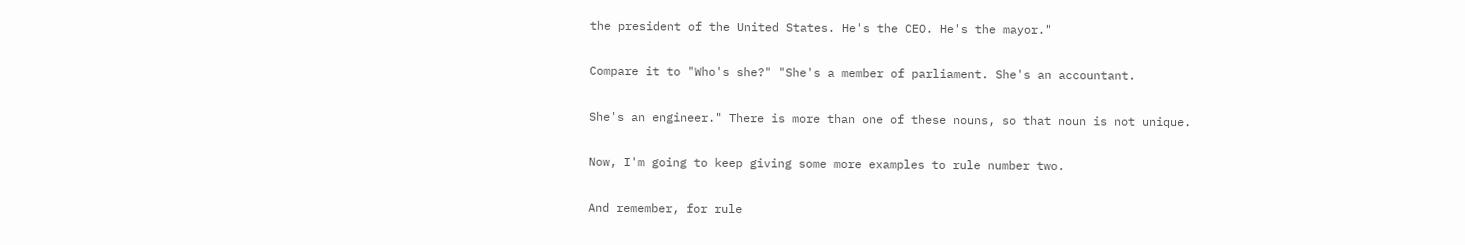the president of the United States. He's the CEO. He's the mayor."

Compare it to "Who's she?" "She's a member of parliament. She's an accountant.

She's an engineer." There is more than one of these nouns, so that noun is not unique.

Now, I'm going to keep giving some more examples to rule number two.

And remember, for rule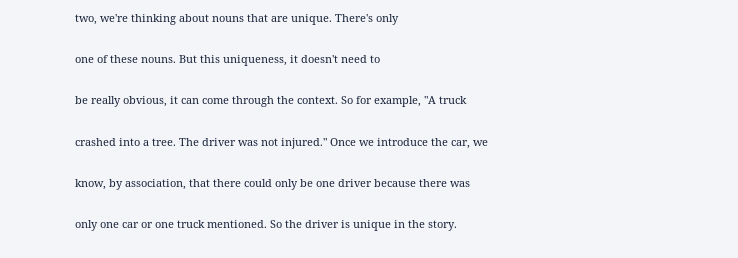two, we're thinking about nouns that are unique. There's only

one of these nouns. But this uniqueness, it doesn't need to

be really obvious, it can come through the context. So for example, "A truck

crashed into a tree. The driver was not injured." Once we introduce the car, we

know, by association, that there could only be one driver because there was

only one car or one truck mentioned. So the driver is unique in the story.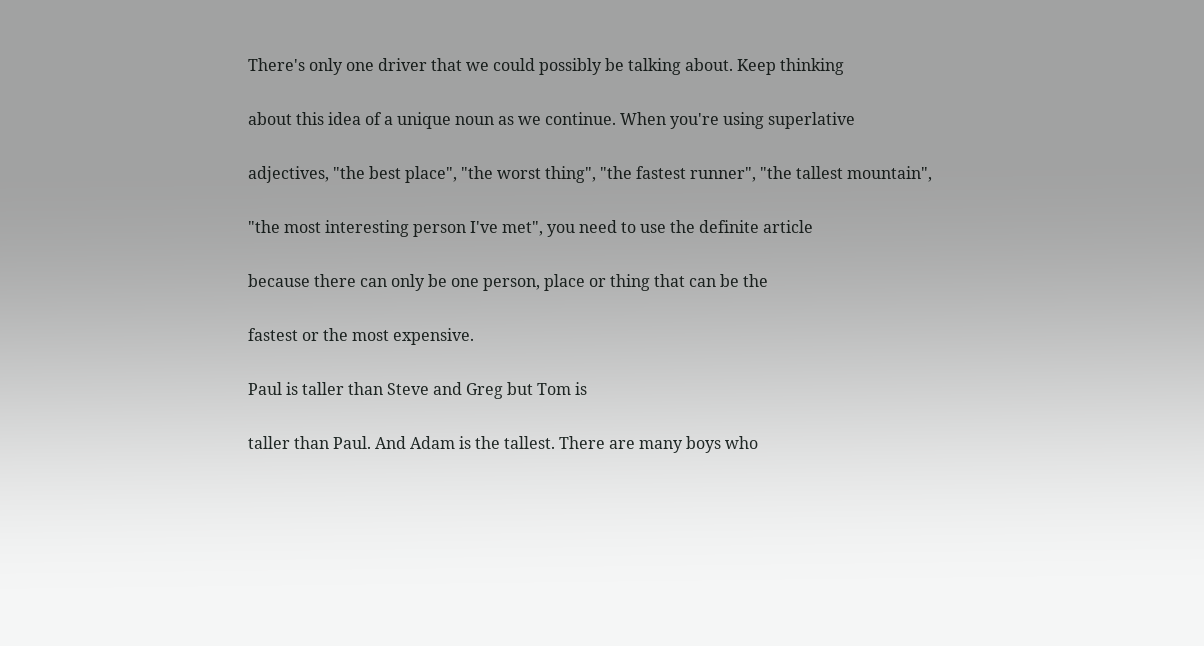There's only one driver that we could possibly be talking about. Keep thinking

about this idea of a unique noun as we continue. When you're using superlative

adjectives, "the best place", "the worst thing", "the fastest runner", "the tallest mountain",

"the most interesting person I've met", you need to use the definite article

because there can only be one person, place or thing that can be the

fastest or the most expensive.

Paul is taller than Steve and Greg but Tom is

taller than Paul. And Adam is the tallest. There are many boys who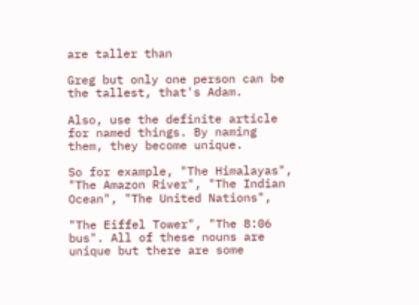are taller than

Greg but only one person can be the tallest, that's Adam.

Also, use the definite article for named things. By naming them, they become unique.

So for example, "The Himalayas", "The Amazon River", "The Indian Ocean", "The United Nations",

"The Eiffel Tower", "The 8:06 bus". All of these nouns are unique but there are some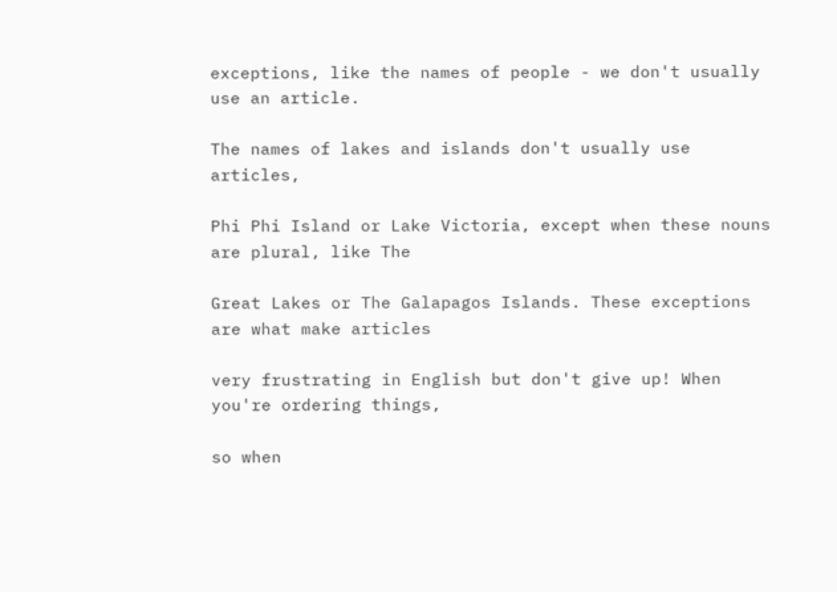exceptions, like the names of people - we don't usually use an article.

The names of lakes and islands don't usually use articles,

Phi Phi Island or Lake Victoria, except when these nouns are plural, like The

Great Lakes or The Galapagos Islands. These exceptions are what make articles

very frustrating in English but don't give up! When you're ordering things,

so when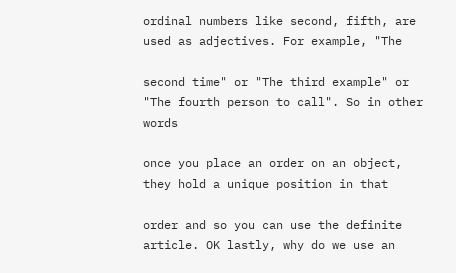ordinal numbers like second, fifth, are used as adjectives. For example, "The

second time" or "The third example" or "The fourth person to call". So in other words

once you place an order on an object, they hold a unique position in that

order and so you can use the definite article. OK lastly, why do we use an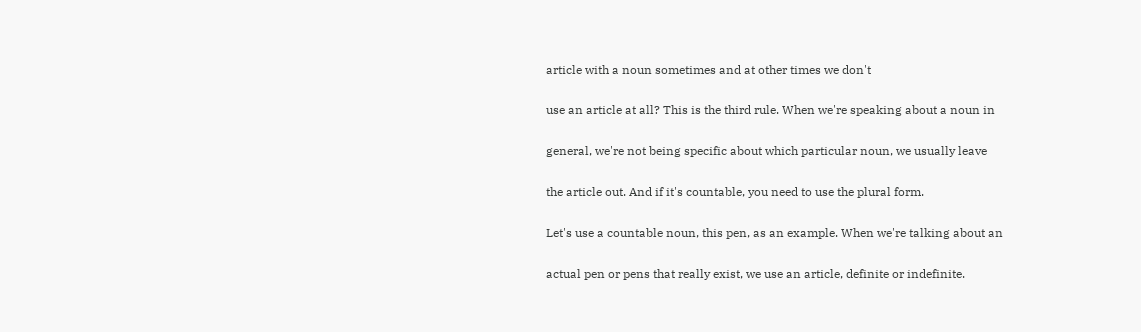article with a noun sometimes and at other times we don't

use an article at all? This is the third rule. When we're speaking about a noun in

general, we're not being specific about which particular noun, we usually leave

the article out. And if it's countable, you need to use the plural form.

Let's use a countable noun, this pen, as an example. When we're talking about an

actual pen or pens that really exist, we use an article, definite or indefinite.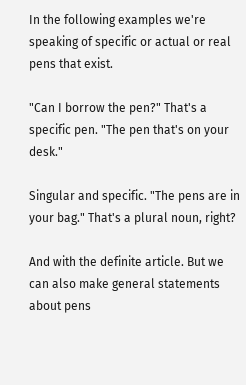In the following examples we're speaking of specific or actual or real pens that exist.

"Can I borrow the pen?" That's a specific pen. "The pen that's on your desk."

Singular and specific. "The pens are in your bag." That's a plural noun, right?

And with the definite article. But we can also make general statements about pens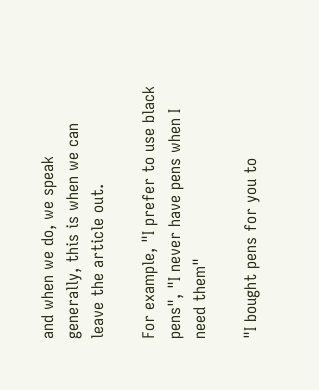and when we do, we speak generally, this is when we can leave the article out.

For example, "I prefer to use black pens", "I never have pens when I need them"

"I bought pens for you to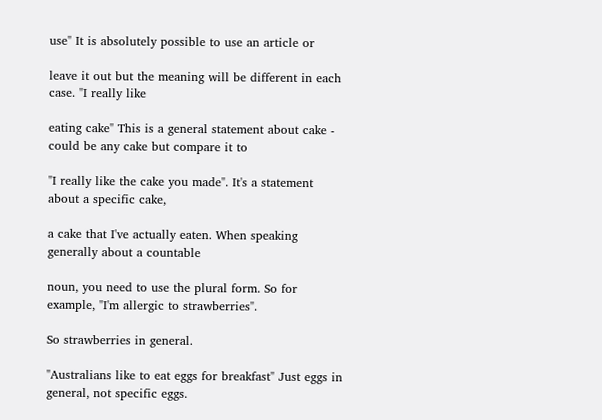use" It is absolutely possible to use an article or

leave it out but the meaning will be different in each case. "I really like

eating cake" This is a general statement about cake - could be any cake but compare it to

"I really like the cake you made". It's a statement about a specific cake,

a cake that I've actually eaten. When speaking generally about a countable

noun, you need to use the plural form. So for example, "I'm allergic to strawberries".

So strawberries in general.

"Australians like to eat eggs for breakfast" Just eggs in general, not specific eggs.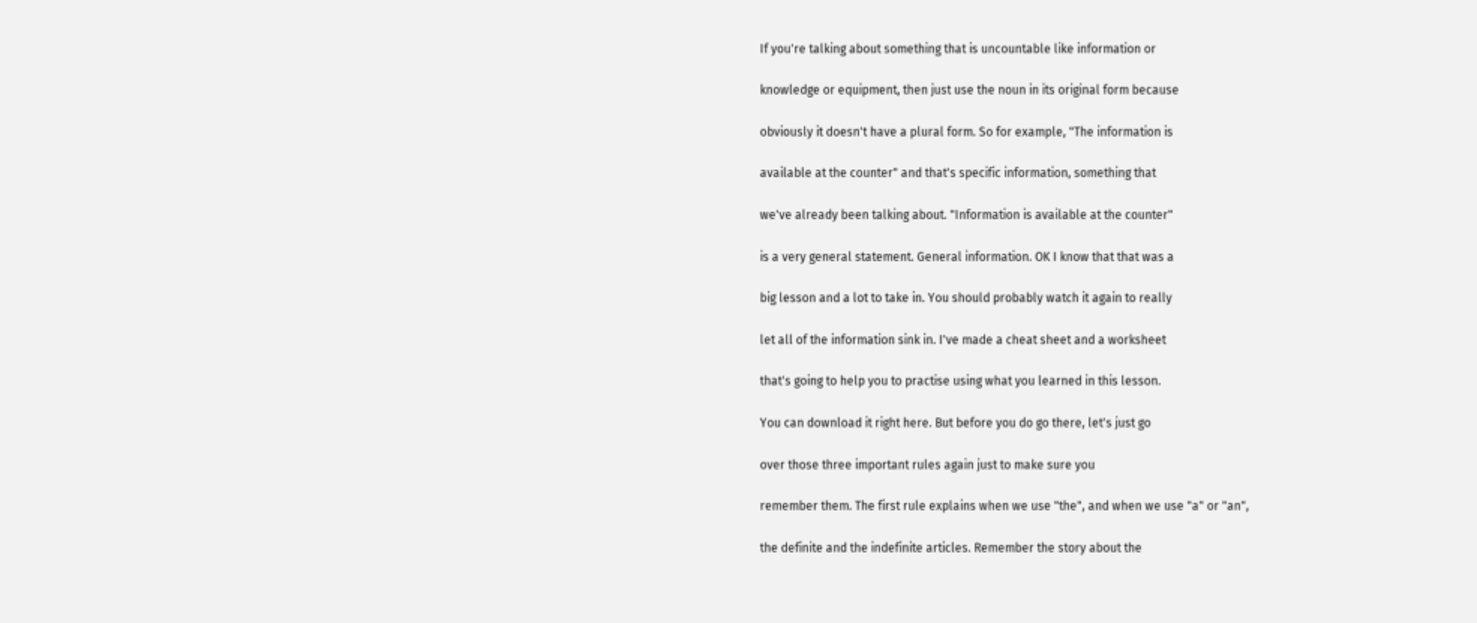If you're talking about something that is uncountable like information or

knowledge or equipment, then just use the noun in its original form because

obviously it doesn't have a plural form. So for example, "The information is

available at the counter" and that's specific information, something that

we've already been talking about. "Information is available at the counter"

is a very general statement. General information. OK I know that that was a

big lesson and a lot to take in. You should probably watch it again to really

let all of the information sink in. I've made a cheat sheet and a worksheet

that's going to help you to practise using what you learned in this lesson.

You can download it right here. But before you do go there, let's just go

over those three important rules again just to make sure you

remember them. The first rule explains when we use "the", and when we use "a" or "an",

the definite and the indefinite articles. Remember the story about the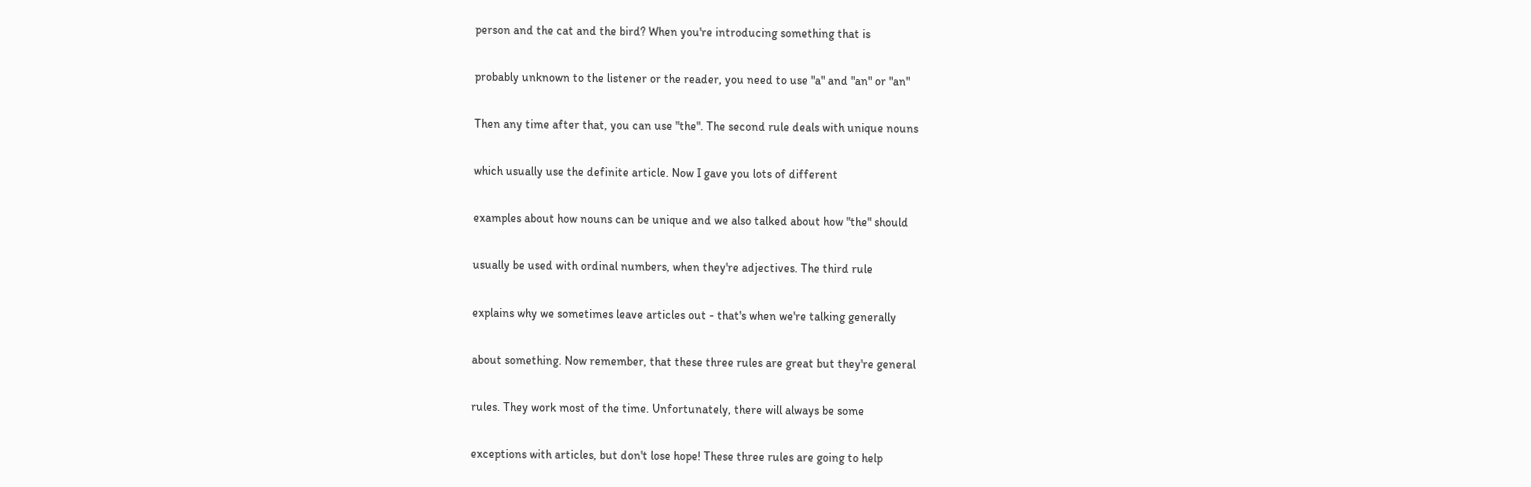person and the cat and the bird? When you're introducing something that is

probably unknown to the listener or the reader, you need to use "a" and "an" or "an"

Then any time after that, you can use "the". The second rule deals with unique nouns

which usually use the definite article. Now I gave you lots of different

examples about how nouns can be unique and we also talked about how "the" should

usually be used with ordinal numbers, when they're adjectives. The third rule

explains why we sometimes leave articles out - that's when we're talking generally

about something. Now remember, that these three rules are great but they're general

rules. They work most of the time. Unfortunately, there will always be some

exceptions with articles, but don't lose hope! These three rules are going to help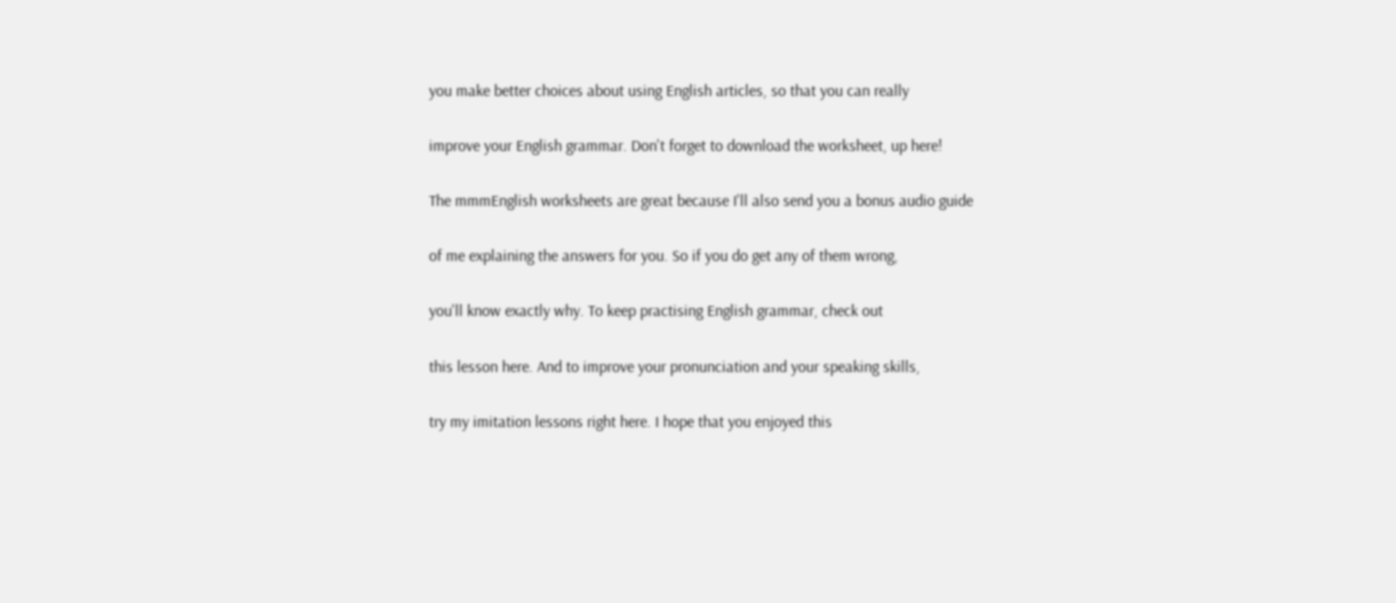you make better choices about using English articles, so that you can really

improve your English grammar. Don't forget to download the worksheet, up here!

The mmmEnglish worksheets are great because I'll also send you a bonus audio guide

of me explaining the answers for you. So if you do get any of them wrong,

you'll know exactly why. To keep practising English grammar, check out

this lesson here. And to improve your pronunciation and your speaking skills,

try my imitation lessons right here. I hope that you enjoyed this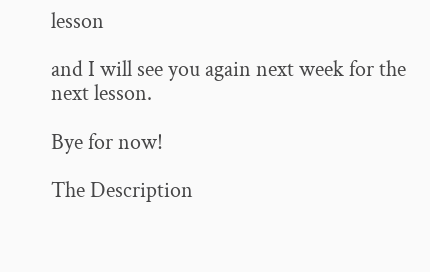lesson

and I will see you again next week for the next lesson.

Bye for now!

The Description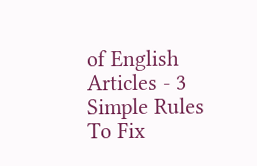of English Articles - 3 Simple Rules To Fix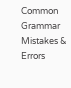Common Grammar Mistakes & Errors